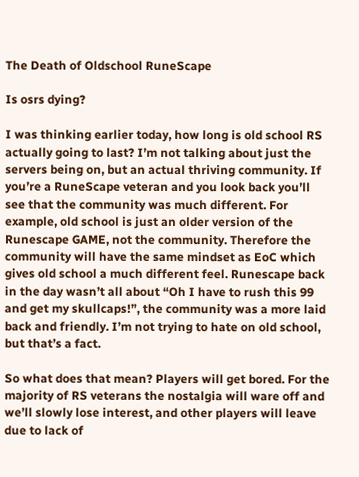The Death of Oldschool RuneScape

Is osrs dying?

I was thinking earlier today, how long is old school RS actually going to last? I’m not talking about just the servers being on, but an actual thriving community. If you’re a RuneScape veteran and you look back you’ll see that the community was much different. For example, old school is just an older version of the Runescape GAME, not the community. Therefore the community will have the same mindset as EoC which gives old school a much different feel. Runescape back in the day wasn’t all about “Oh I have to rush this 99 and get my skullcaps!”, the community was a more laid back and friendly. I’m not trying to hate on old school, but that’s a fact.

So what does that mean? Players will get bored. For the majority of RS veterans the nostalgia will ware off and we’ll slowly lose interest, and other players will leave due to lack of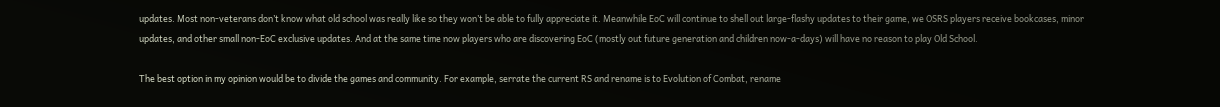updates. Most non-veterans don’t know what old school was really like so they won’t be able to fully appreciate it. Meanwhile EoC will continue to shell out large-flashy updates to their game, we OSRS players receive bookcases, minor updates, and other small non-EoC exclusive updates. And at the same time now players who are discovering EoC (mostly out future generation and children now-a-days) will have no reason to play Old School.

The best option in my opinion would be to divide the games and community. For example, serrate the current RS and rename is to Evolution of Combat, rename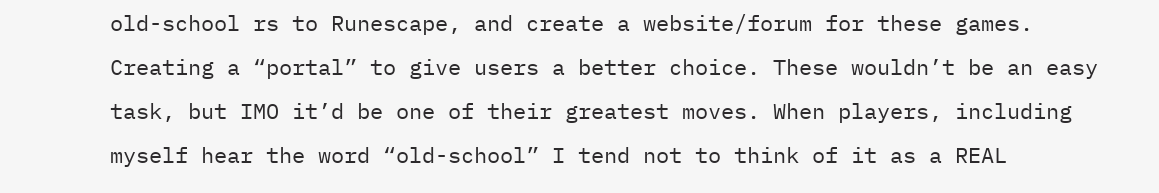old-school rs to Runescape, and create a website/forum for these games. Creating a “portal” to give users a better choice. These wouldn’t be an easy task, but IMO it’d be one of their greatest moves. When players, including myself hear the word “old-school” I tend not to think of it as a REAL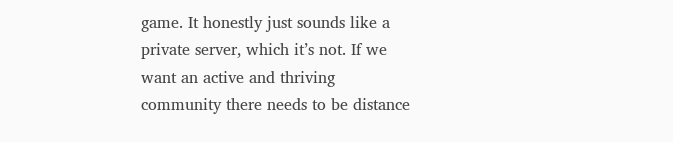game. It honestly just sounds like a private server, which it’s not. If we want an active and thriving community there needs to be distance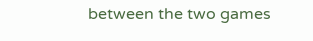between the two games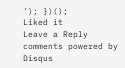'); })();
Liked it
Leave a Reply
comments powered by Disqus